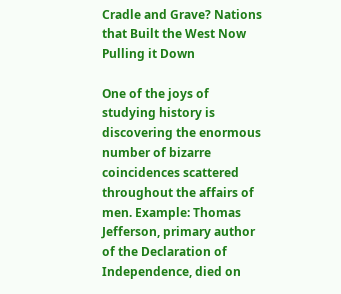Cradle and Grave? Nations that Built the West Now Pulling it Down

One of the joys of studying history is discovering the enormous number of bizarre coincidences scattered throughout the affairs of men. Example: Thomas Jefferson, primary author of the Declaration of Independence, died on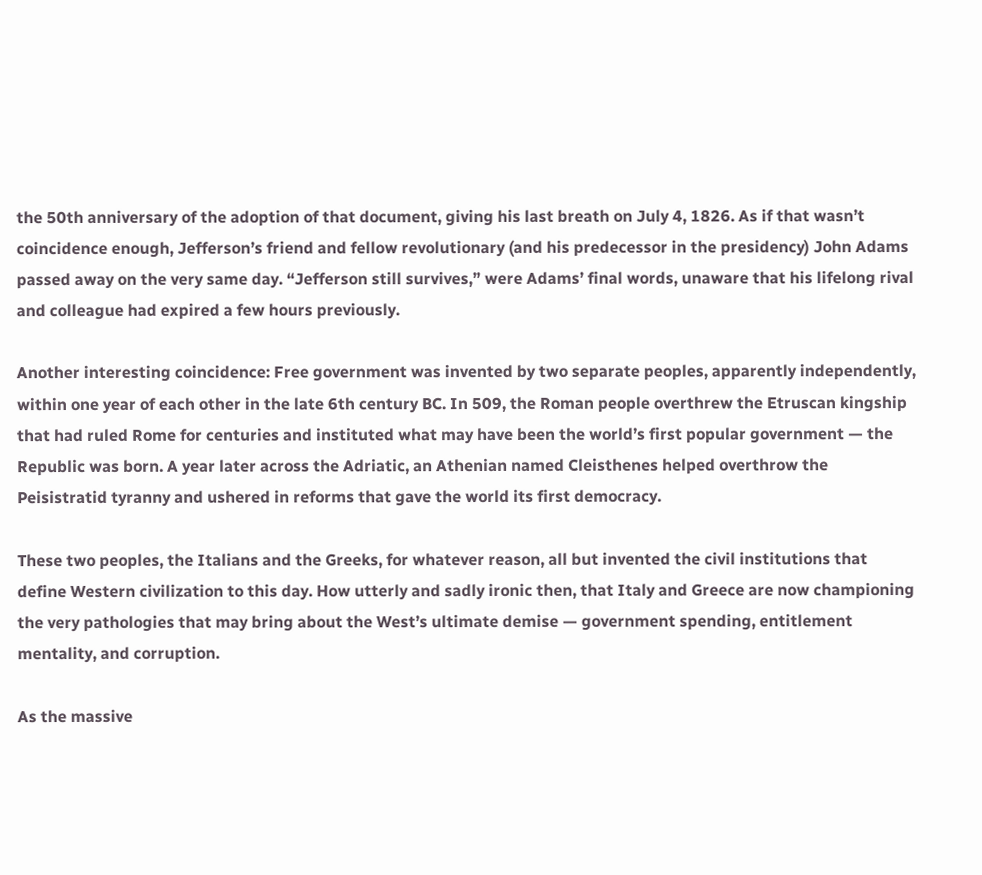the 50th anniversary of the adoption of that document, giving his last breath on July 4, 1826. As if that wasn’t coincidence enough, Jefferson’s friend and fellow revolutionary (and his predecessor in the presidency) John Adams passed away on the very same day. “Jefferson still survives,” were Adams’ final words, unaware that his lifelong rival and colleague had expired a few hours previously.

Another interesting coincidence: Free government was invented by two separate peoples, apparently independently, within one year of each other in the late 6th century BC. In 509, the Roman people overthrew the Etruscan kingship that had ruled Rome for centuries and instituted what may have been the world’s first popular government — the Republic was born. A year later across the Adriatic, an Athenian named Cleisthenes helped overthrow the Peisistratid tyranny and ushered in reforms that gave the world its first democracy.

These two peoples, the Italians and the Greeks, for whatever reason, all but invented the civil institutions that define Western civilization to this day. How utterly and sadly ironic then, that Italy and Greece are now championing the very pathologies that may bring about the West’s ultimate demise — government spending, entitlement mentality, and corruption.

As the massive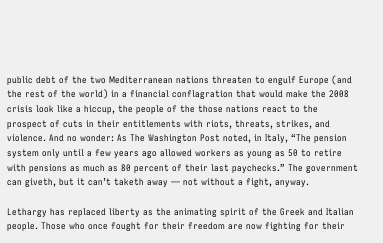public debt of the two Mediterranean nations threaten to engulf Europe (and the rest of the world) in a financial conflagration that would make the 2008 crisis look like a hiccup, the people of the those nations react to the prospect of cuts in their entitlements with riots, threats, strikes, and violence. And no wonder: As The Washington Post noted, in Italy, “The pension system only until a few years ago allowed workers as young as 50 to retire with pensions as much as 80 percent of their last paychecks.” The government can giveth, but it can’t taketh away — not without a fight, anyway.

Lethargy has replaced liberty as the animating spirit of the Greek and Italian people. Those who once fought for their freedom are now fighting for their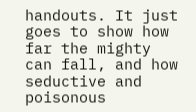handouts. It just goes to show how far the mighty can fall, and how seductive and poisonous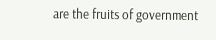are the fruits of government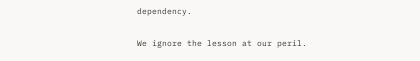dependency.

We ignore the lesson at our peril.